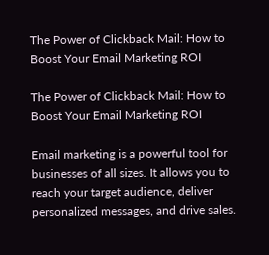The Power of Clickback Mail: How to Boost Your Email Marketing ROI

The Power of Clickback Mail: How to Boost Your Email Marketing ROI

Email marketing is a powerful tool for businesses of all sizes. It allows you to reach your target audience, deliver personalized messages, and drive sales.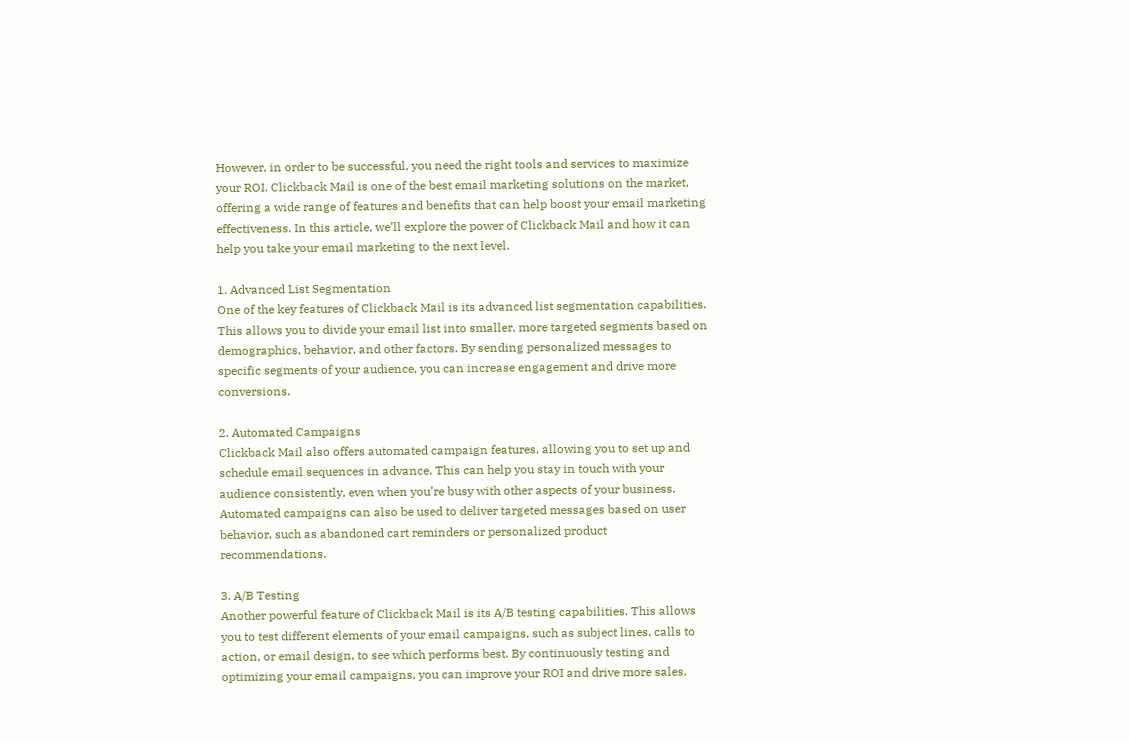However, in order to be successful, you need the right tools and services to maximize your ROI. Clickback Mail is one of the best email marketing solutions on the market, offering a wide range of features and benefits that can help boost your email marketing effectiveness. In this article, we’ll explore the power of Clickback Mail and how it can help you take your email marketing to the next level.

1. Advanced List Segmentation
One of the key features of Clickback Mail is its advanced list segmentation capabilities. This allows you to divide your email list into smaller, more targeted segments based on demographics, behavior, and other factors. By sending personalized messages to specific segments of your audience, you can increase engagement and drive more conversions.

2. Automated Campaigns
Clickback Mail also offers automated campaign features, allowing you to set up and schedule email sequences in advance. This can help you stay in touch with your audience consistently, even when you’re busy with other aspects of your business. Automated campaigns can also be used to deliver targeted messages based on user behavior, such as abandoned cart reminders or personalized product recommendations.

3. A/B Testing
Another powerful feature of Clickback Mail is its A/B testing capabilities. This allows you to test different elements of your email campaigns, such as subject lines, calls to action, or email design, to see which performs best. By continuously testing and optimizing your email campaigns, you can improve your ROI and drive more sales.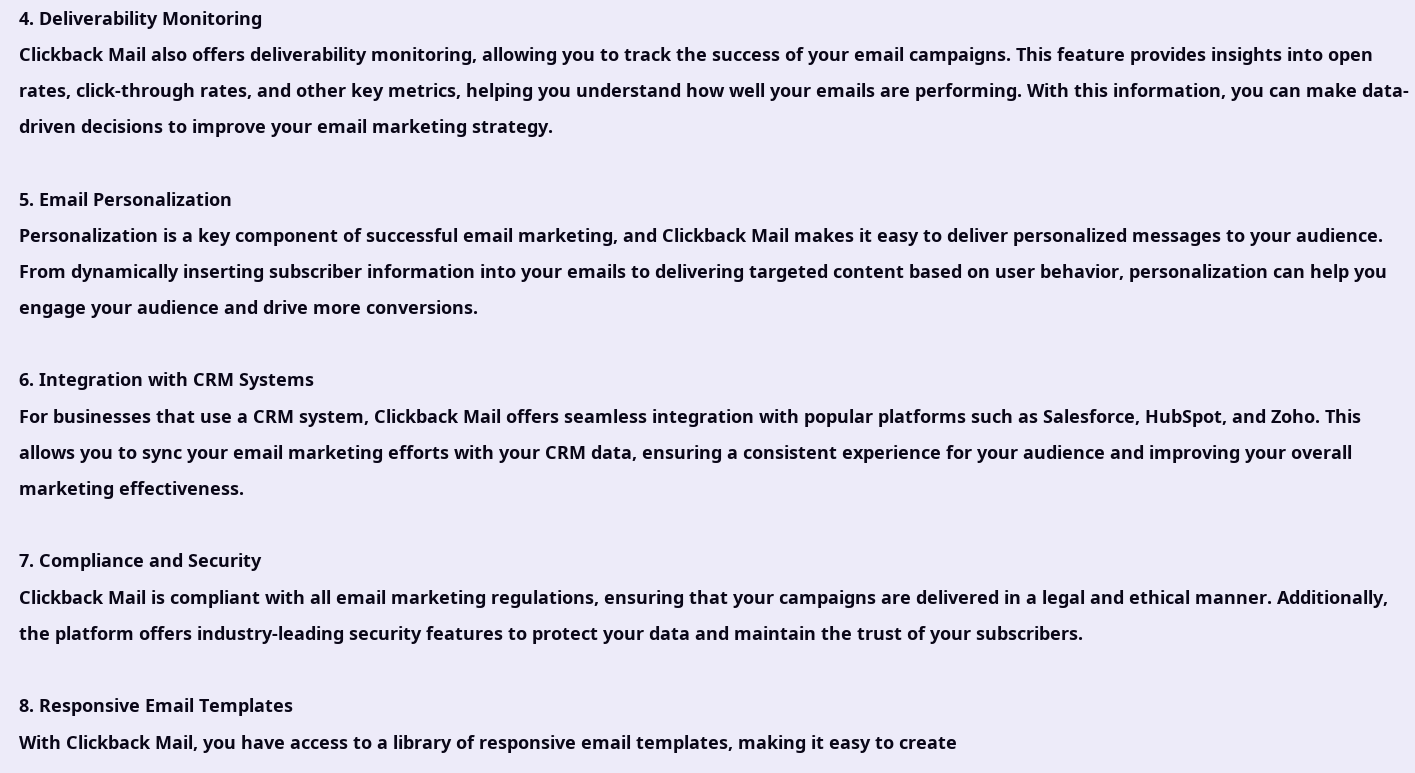4. Deliverability Monitoring
Clickback Mail also offers deliverability monitoring, allowing you to track the success of your email campaigns. This feature provides insights into open rates, click-through rates, and other key metrics, helping you understand how well your emails are performing. With this information, you can make data-driven decisions to improve your email marketing strategy.

5. Email Personalization
Personalization is a key component of successful email marketing, and Clickback Mail makes it easy to deliver personalized messages to your audience. From dynamically inserting subscriber information into your emails to delivering targeted content based on user behavior, personalization can help you engage your audience and drive more conversions.

6. Integration with CRM Systems
For businesses that use a CRM system, Clickback Mail offers seamless integration with popular platforms such as Salesforce, HubSpot, and Zoho. This allows you to sync your email marketing efforts with your CRM data, ensuring a consistent experience for your audience and improving your overall marketing effectiveness.

7. Compliance and Security
Clickback Mail is compliant with all email marketing regulations, ensuring that your campaigns are delivered in a legal and ethical manner. Additionally, the platform offers industry-leading security features to protect your data and maintain the trust of your subscribers.

8. Responsive Email Templates
With Clickback Mail, you have access to a library of responsive email templates, making it easy to create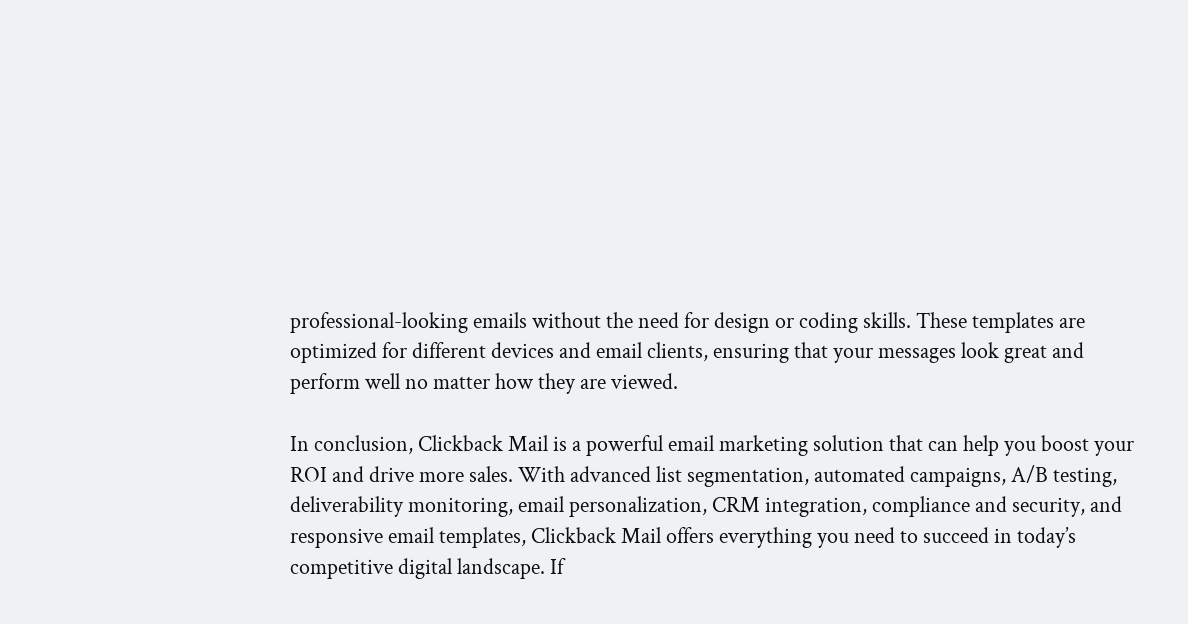professional-looking emails without the need for design or coding skills. These templates are optimized for different devices and email clients, ensuring that your messages look great and perform well no matter how they are viewed.

In conclusion, Clickback Mail is a powerful email marketing solution that can help you boost your ROI and drive more sales. With advanced list segmentation, automated campaigns, A/B testing, deliverability monitoring, email personalization, CRM integration, compliance and security, and responsive email templates, Clickback Mail offers everything you need to succeed in today’s competitive digital landscape. If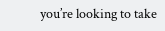you’re looking to take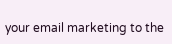your email marketing to the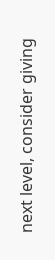next level, consider giving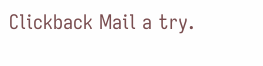Clickback Mail a try.